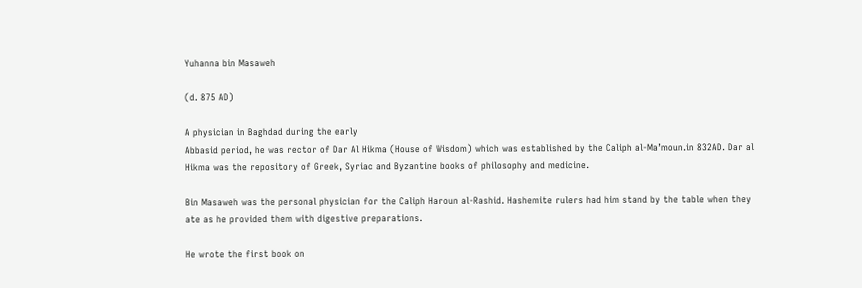Yuhanna bin Masaweh

(d. 875 AD)

A physician in Baghdad during the early
Abbasid period, he was rector of Dar Al Hikma (House of Wisdom) which was established by the Caliph al-Ma’moun.in 832AD. Dar al Hikma was the repository of Greek, Syriac and Byzantine books of philosophy and medicine.

Bin Masaweh was the personal physician for the Caliph Haroun al-Rashid. Hashemite rulers had him stand by the table when they ate as he provided them with digestive preparations.

He wrote the first book on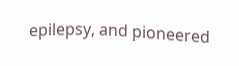epilepsy, and pioneered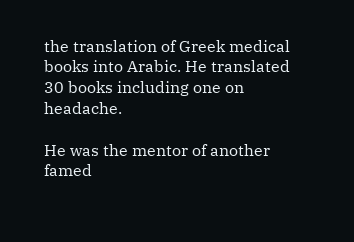the translation of Greek medical books into Arabic. He translated 30 books including one on headache.

He was the mentor of another famed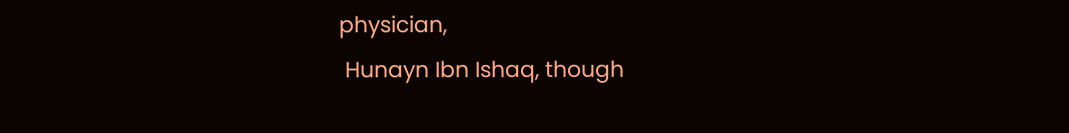physician,
 Hunayn Ibn Ishaq, though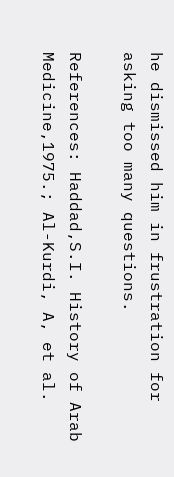he dismissed him in frustration for asking too many questions.

References: Haddad,S.I. History of Arab Medicine,1975.; Al-Kurdi, A, et al.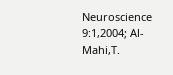Neuroscience 9:1,2004; Al-Mahi,T.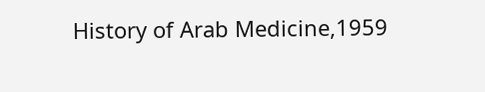History of Arab Medicine,1959